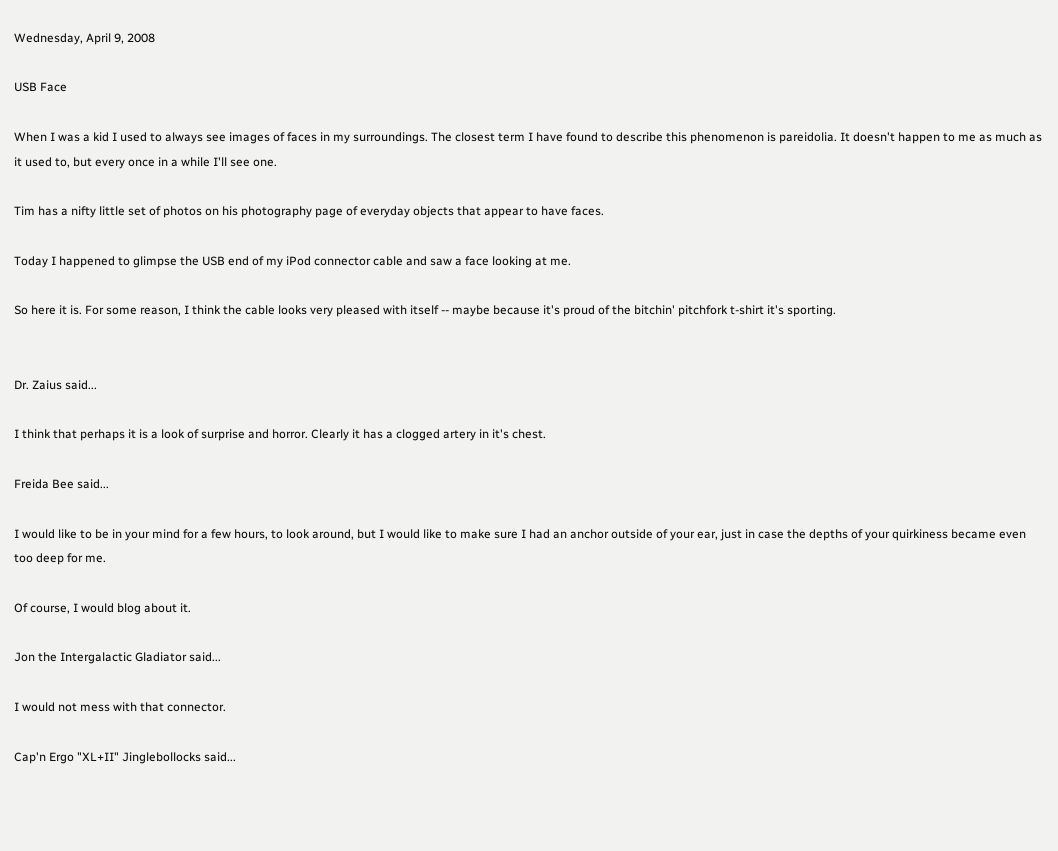Wednesday, April 9, 2008

USB Face

When I was a kid I used to always see images of faces in my surroundings. The closest term I have found to describe this phenomenon is pareidolia. It doesn't happen to me as much as it used to, but every once in a while I'll see one.

Tim has a nifty little set of photos on his photography page of everyday objects that appear to have faces.

Today I happened to glimpse the USB end of my iPod connector cable and saw a face looking at me.

So here it is. For some reason, I think the cable looks very pleased with itself -- maybe because it's proud of the bitchin' pitchfork t-shirt it's sporting.


Dr. Zaius said...

I think that perhaps it is a look of surprise and horror. Clearly it has a clogged artery in it's chest.

Freida Bee said...

I would like to be in your mind for a few hours, to look around, but I would like to make sure I had an anchor outside of your ear, just in case the depths of your quirkiness became even too deep for me.

Of course, I would blog about it.

Jon the Intergalactic Gladiator said...

I would not mess with that connector.

Cap'n Ergo "XL+II" Jinglebollocks said...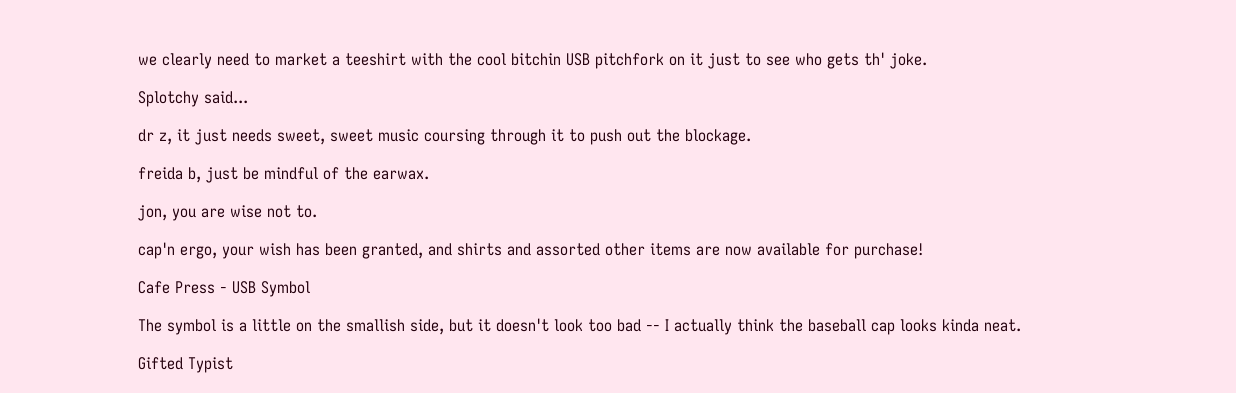we clearly need to market a teeshirt with the cool bitchin USB pitchfork on it just to see who gets th' joke.

Splotchy said...

dr z, it just needs sweet, sweet music coursing through it to push out the blockage.

freida b, just be mindful of the earwax.

jon, you are wise not to.

cap'n ergo, your wish has been granted, and shirts and assorted other items are now available for purchase!

Cafe Press - USB Symbol

The symbol is a little on the smallish side, but it doesn't look too bad -- I actually think the baseball cap looks kinda neat.

Gifted Typist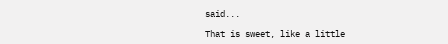said...

That is sweet, like a little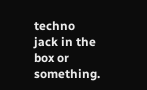techno jack in the box or something.